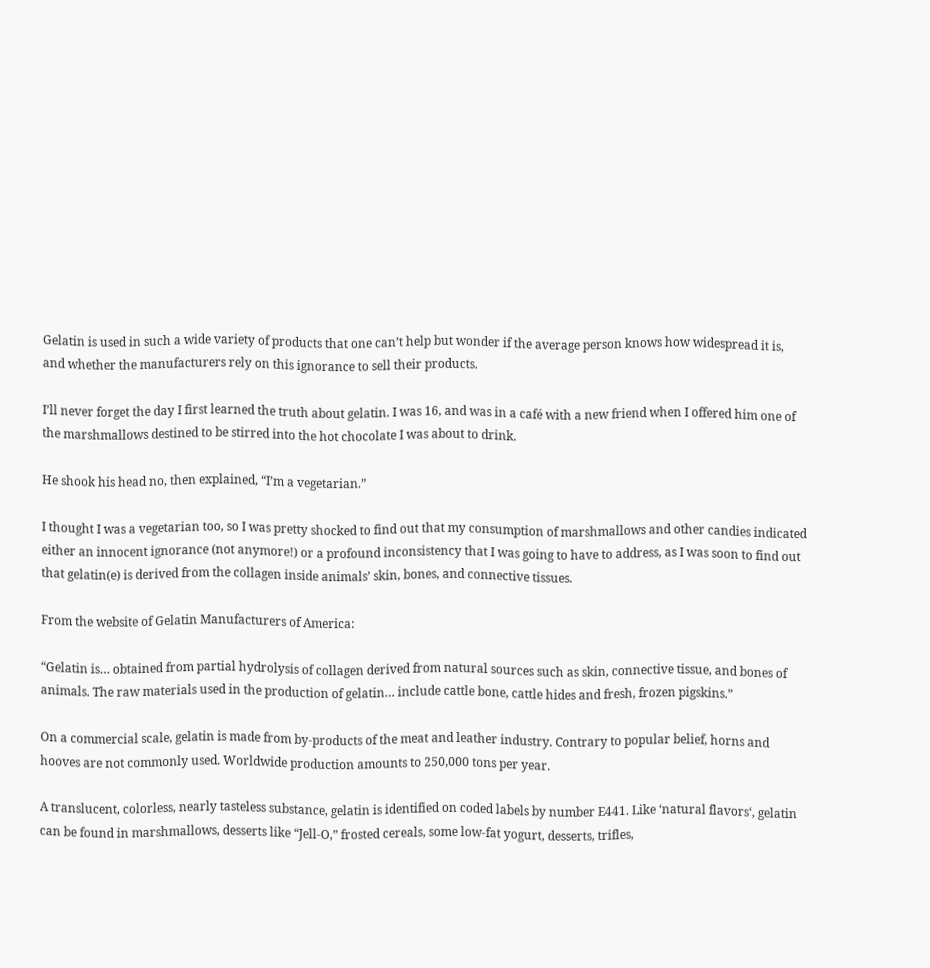Gelatin is used in such a wide variety of products that one can’t help but wonder if the average person knows how widespread it is, and whether the manufacturers rely on this ignorance to sell their products.

I’ll never forget the day I first learned the truth about gelatin. I was 16, and was in a café with a new friend when I offered him one of the marshmallows destined to be stirred into the hot chocolate I was about to drink.

He shook his head no, then explained, “I’m a vegetarian.”

I thought I was a vegetarian too, so I was pretty shocked to find out that my consumption of marshmallows and other candies indicated either an innocent ignorance (not anymore!) or a profound inconsistency that I was going to have to address, as I was soon to find out that gelatin(e) is derived from the collagen inside animals’ skin, bones, and connective tissues.

From the website of Gelatin Manufacturers of America:

“Gelatin is… obtained from partial hydrolysis of collagen derived from natural sources such as skin, connective tissue, and bones of animals. The raw materials used in the production of gelatin… include cattle bone, cattle hides and fresh, frozen pigskins.”

On a commercial scale, gelatin is made from by-products of the meat and leather industry. Contrary to popular belief, horns and hooves are not commonly used. Worldwide production amounts to 250,000 tons per year.

A translucent, colorless, nearly tasteless substance, gelatin is identified on coded labels by number E441. Like ‘natural flavors‘, gelatin can be found in marshmallows, desserts like “Jell-O,” frosted cereals, some low-fat yogurt, desserts, trifles,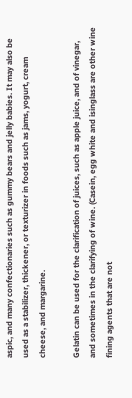aspic, and many confectionaries such as gummy bears and jelly babies. It may also be used as a stabilizer, thickener, or texturizer in foods such as jams, yogurt, cream cheese, and margarine.

Gelatin can be used for the clarification of juices, such as apple juice, and of vinegar, and sometimes in the clarifying of wine. (Casein, egg white and isinglass are other wine fining agents that are not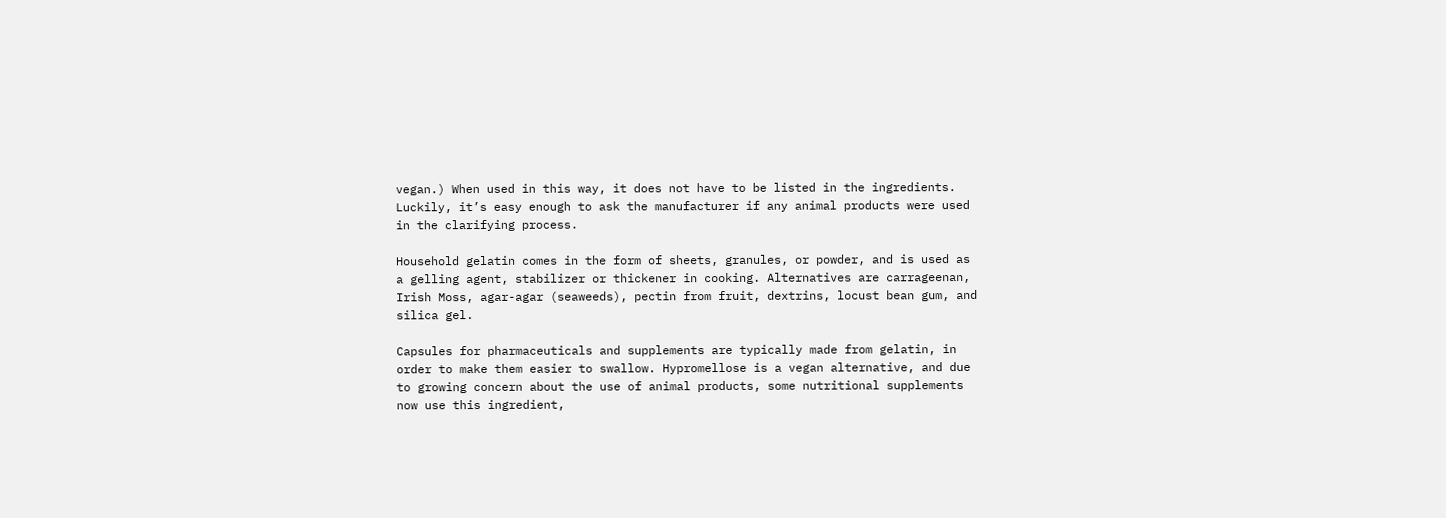vegan.) When used in this way, it does not have to be listed in the ingredients. Luckily, it’s easy enough to ask the manufacturer if any animal products were used in the clarifying process.

Household gelatin comes in the form of sheets, granules, or powder, and is used as a gelling agent, stabilizer or thickener in cooking. Alternatives are carrageenan, Irish Moss, agar-agar (seaweeds), pectin from fruit, dextrins, locust bean gum, and silica gel.

Capsules for pharmaceuticals and supplements are typically made from gelatin, in order to make them easier to swallow. Hypromellose is a vegan alternative, and due to growing concern about the use of animal products, some nutritional supplements now use this ingredient,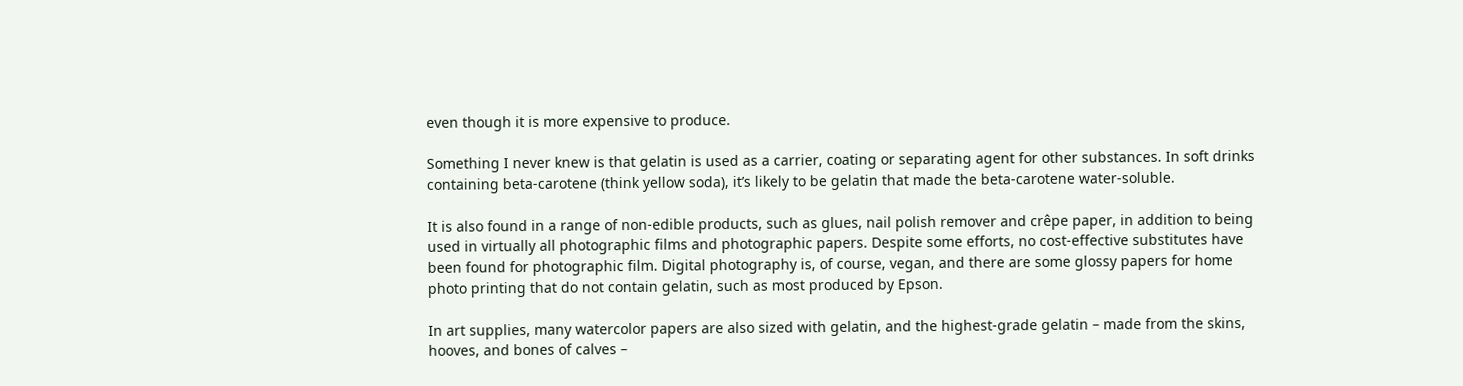even though it is more expensive to produce.

Something I never knew is that gelatin is used as a carrier, coating or separating agent for other substances. In soft drinks containing beta-carotene (think yellow soda), it’s likely to be gelatin that made the beta-carotene water-soluble.

It is also found in a range of non-edible products, such as glues, nail polish remover and crêpe paper, in addition to being used in virtually all photographic films and photographic papers. Despite some efforts, no cost-effective substitutes have been found for photographic film. Digital photography is, of course, vegan, and there are some glossy papers for home photo printing that do not contain gelatin, such as most produced by Epson.

In art supplies, many watercolor papers are also sized with gelatin, and the highest-grade gelatin – made from the skins, hooves, and bones of calves –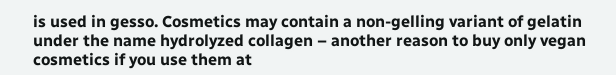is used in gesso. Cosmetics may contain a non-gelling variant of gelatin under the name hydrolyzed collagen – another reason to buy only vegan cosmetics if you use them at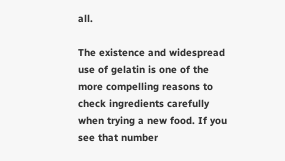all.

The existence and widespread use of gelatin is one of the more compelling reasons to check ingredients carefully when trying a new food. If you see that number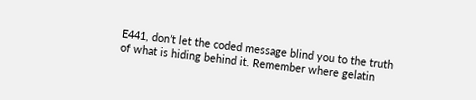E441, don’t let the coded message blind you to the truth of what is hiding behind it. Remember where gelatin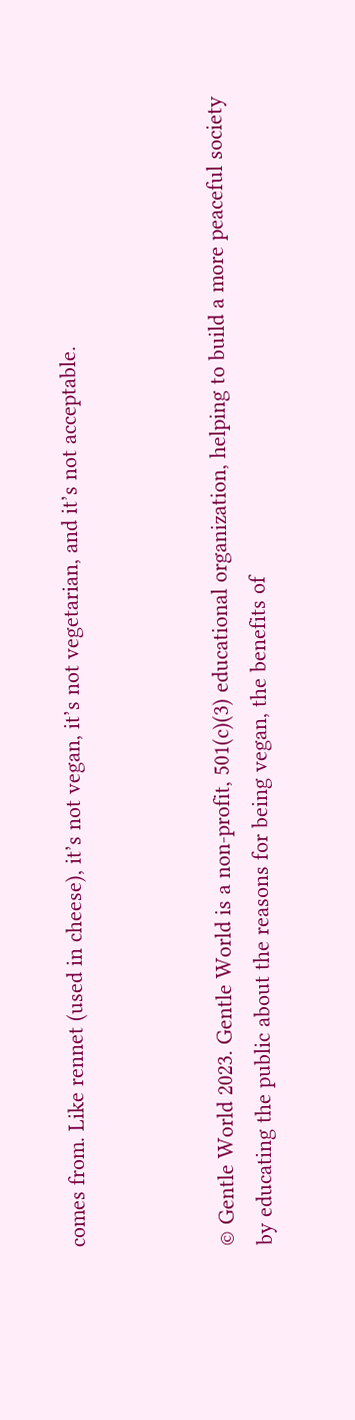comes from. Like rennet (used in cheese), it’s not vegan, it’s not vegetarian, and it’s not acceptable.



© Gentle World 2023. Gentle World is a non-profit, 501(c)(3) educational organization, helping to build a more peaceful society by educating the public about the reasons for being vegan, the benefits of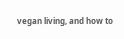vegan living, and how to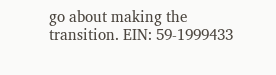go about making the transition. EIN: 59-1999433